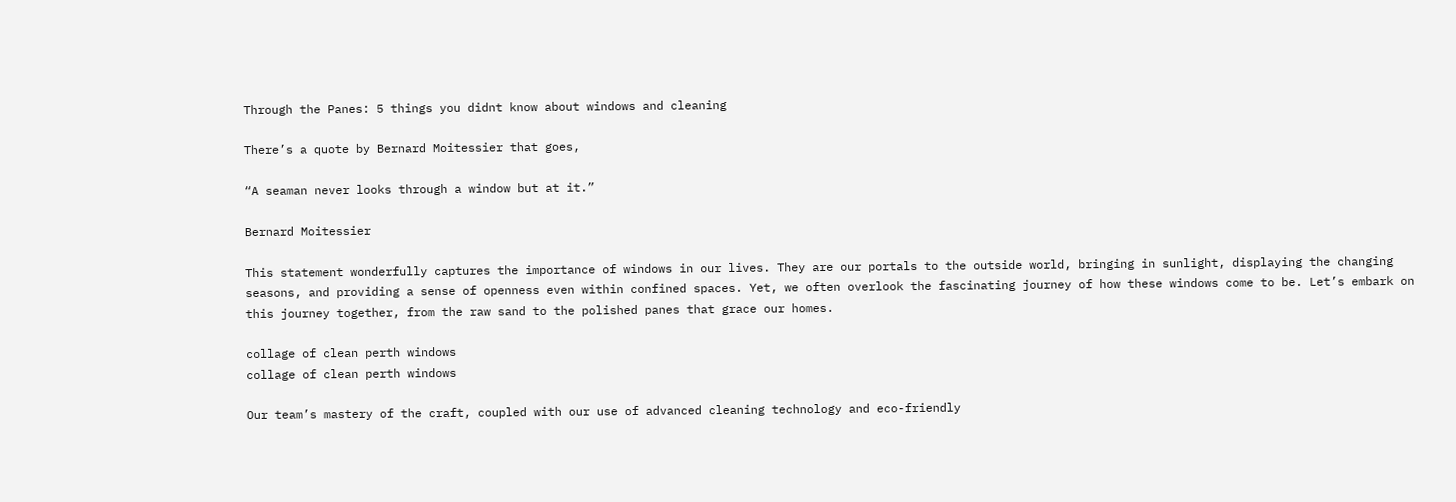Through the Panes: 5 things you didnt know about windows and cleaning

There’s a quote by Bernard Moitessier that goes,

“A seaman never looks through a window but at it.”

Bernard Moitessier

This statement wonderfully captures the importance of windows in our lives. They are our portals to the outside world, bringing in sunlight, displaying the changing seasons, and providing a sense of openness even within confined spaces. Yet, we often overlook the fascinating journey of how these windows come to be. Let’s embark on this journey together, from the raw sand to the polished panes that grace our homes.

collage of clean perth windows
collage of clean perth windows

Our team’s mastery of the craft, coupled with our use of advanced cleaning technology and eco-friendly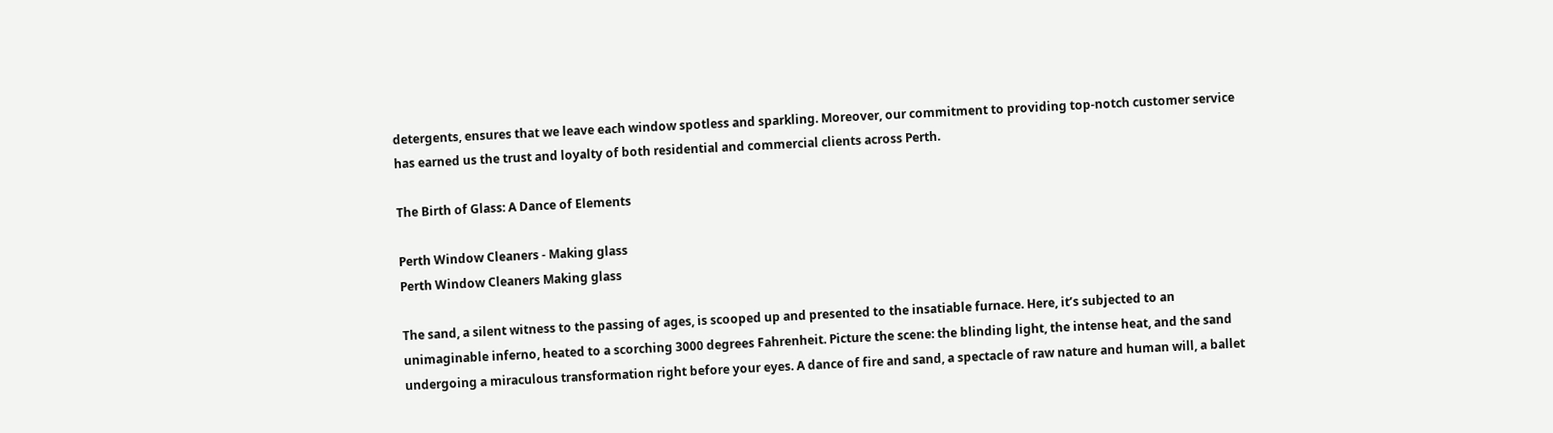detergents, ensures that we leave each window spotless and sparkling. Moreover, our commitment to providing top-notch customer service has earned us the trust and loyalty of both residential and commercial clients across Perth.

The Birth of Glass: A Dance of Elements

Perth Window Cleaners - Making glass
Perth Window Cleaners Making glass

The sand, a silent witness to the passing of ages, is scooped up and presented to the insatiable furnace. Here, it’s subjected to an unimaginable inferno, heated to a scorching 3000 degrees Fahrenheit. Picture the scene: the blinding light, the intense heat, and the sand undergoing a miraculous transformation right before your eyes. A dance of fire and sand, a spectacle of raw nature and human will, a ballet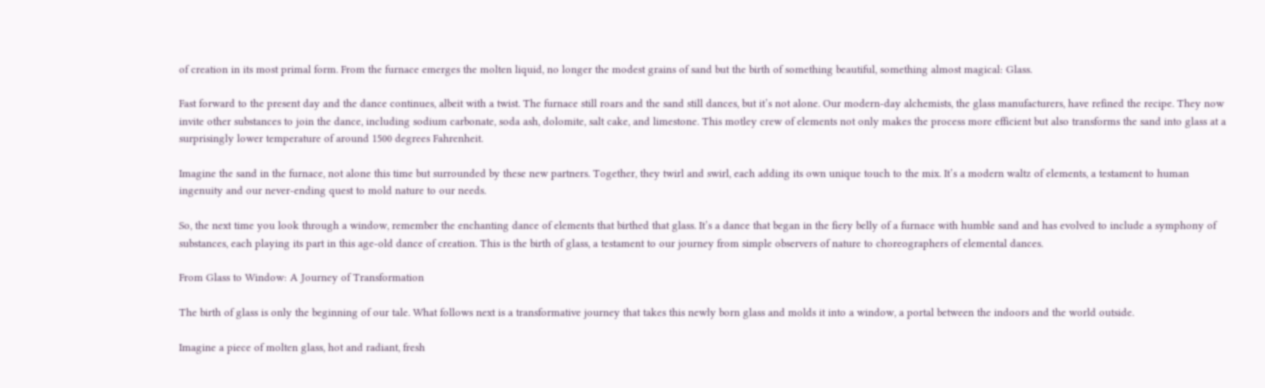of creation in its most primal form. From the furnace emerges the molten liquid, no longer the modest grains of sand but the birth of something beautiful, something almost magical: Glass.

Fast forward to the present day and the dance continues, albeit with a twist. The furnace still roars and the sand still dances, but it’s not alone. Our modern-day alchemists, the glass manufacturers, have refined the recipe. They now invite other substances to join the dance, including sodium carbonate, soda ash, dolomite, salt cake, and limestone. This motley crew of elements not only makes the process more efficient but also transforms the sand into glass at a surprisingly lower temperature of around 1500 degrees Fahrenheit.

Imagine the sand in the furnace, not alone this time but surrounded by these new partners. Together, they twirl and swirl, each adding its own unique touch to the mix. It’s a modern waltz of elements, a testament to human ingenuity and our never-ending quest to mold nature to our needs.

So, the next time you look through a window, remember the enchanting dance of elements that birthed that glass. It’s a dance that began in the fiery belly of a furnace with humble sand and has evolved to include a symphony of substances, each playing its part in this age-old dance of creation. This is the birth of glass, a testament to our journey from simple observers of nature to choreographers of elemental dances.

From Glass to Window: A Journey of Transformation

The birth of glass is only the beginning of our tale. What follows next is a transformative journey that takes this newly born glass and molds it into a window, a portal between the indoors and the world outside.

Imagine a piece of molten glass, hot and radiant, fresh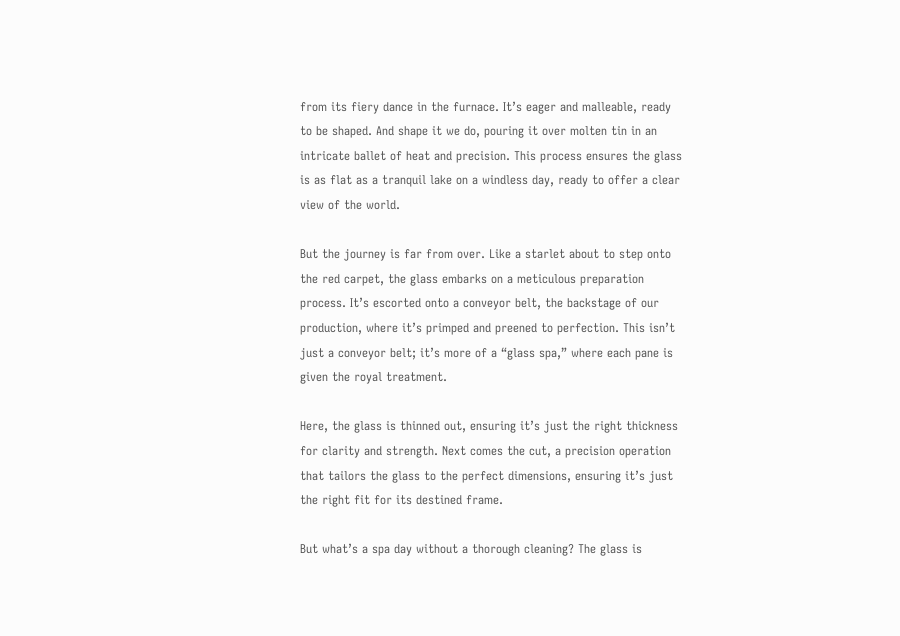from its fiery dance in the furnace. It’s eager and malleable, ready to be shaped. And shape it we do, pouring it over molten tin in an intricate ballet of heat and precision. This process ensures the glass is as flat as a tranquil lake on a windless day, ready to offer a clear view of the world.

But the journey is far from over. Like a starlet about to step onto the red carpet, the glass embarks on a meticulous preparation process. It’s escorted onto a conveyor belt, the backstage of our production, where it’s primped and preened to perfection. This isn’t just a conveyor belt; it’s more of a “glass spa,” where each pane is given the royal treatment.

Here, the glass is thinned out, ensuring it’s just the right thickness for clarity and strength. Next comes the cut, a precision operation that tailors the glass to the perfect dimensions, ensuring it’s just the right fit for its destined frame.

But what’s a spa day without a thorough cleaning? The glass is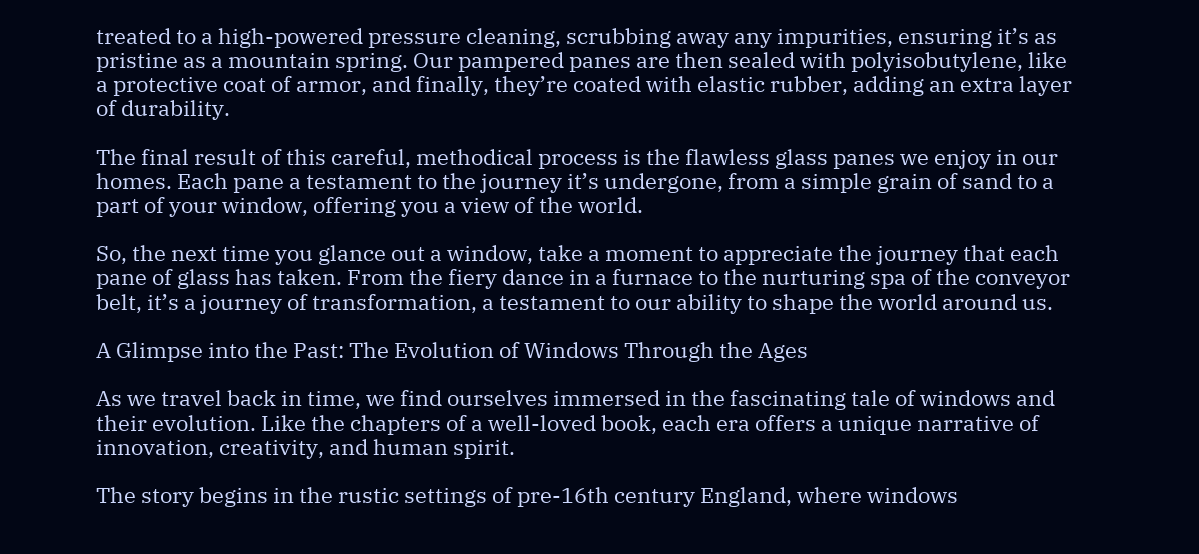treated to a high-powered pressure cleaning, scrubbing away any impurities, ensuring it’s as pristine as a mountain spring. Our pampered panes are then sealed with polyisobutylene, like a protective coat of armor, and finally, they’re coated with elastic rubber, adding an extra layer of durability.

The final result of this careful, methodical process is the flawless glass panes we enjoy in our homes. Each pane a testament to the journey it’s undergone, from a simple grain of sand to a part of your window, offering you a view of the world.

So, the next time you glance out a window, take a moment to appreciate the journey that each pane of glass has taken. From the fiery dance in a furnace to the nurturing spa of the conveyor belt, it’s a journey of transformation, a testament to our ability to shape the world around us.

A Glimpse into the Past: The Evolution of Windows Through the Ages

As we travel back in time, we find ourselves immersed in the fascinating tale of windows and their evolution. Like the chapters of a well-loved book, each era offers a unique narrative of innovation, creativity, and human spirit.

The story begins in the rustic settings of pre-16th century England, where windows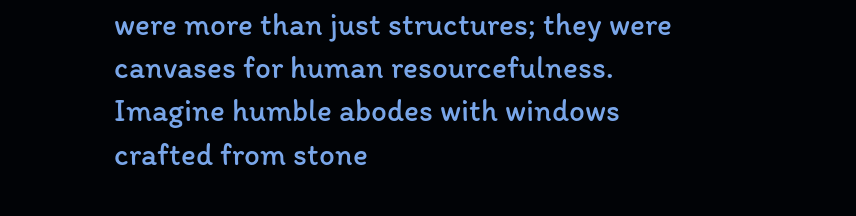were more than just structures; they were canvases for human resourcefulness. Imagine humble abodes with windows crafted from stone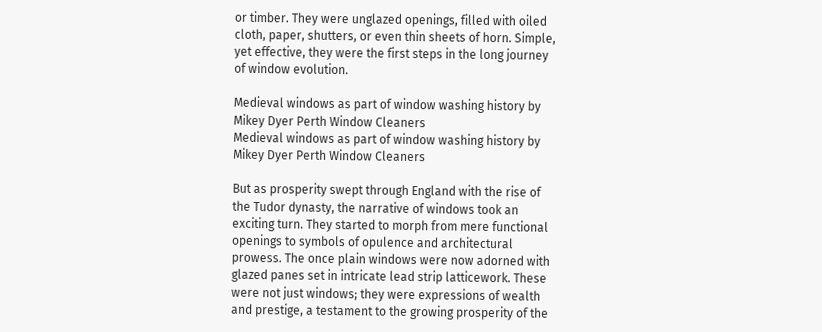or timber. They were unglazed openings, filled with oiled cloth, paper, shutters, or even thin sheets of horn. Simple, yet effective, they were the first steps in the long journey of window evolution.

Medieval windows as part of window washing history by Mikey Dyer Perth Window Cleaners
Medieval windows as part of window washing history by Mikey Dyer Perth Window Cleaners

But as prosperity swept through England with the rise of the Tudor dynasty, the narrative of windows took an exciting turn. They started to morph from mere functional openings to symbols of opulence and architectural prowess. The once plain windows were now adorned with glazed panes set in intricate lead strip latticework. These were not just windows; they were expressions of wealth and prestige, a testament to the growing prosperity of the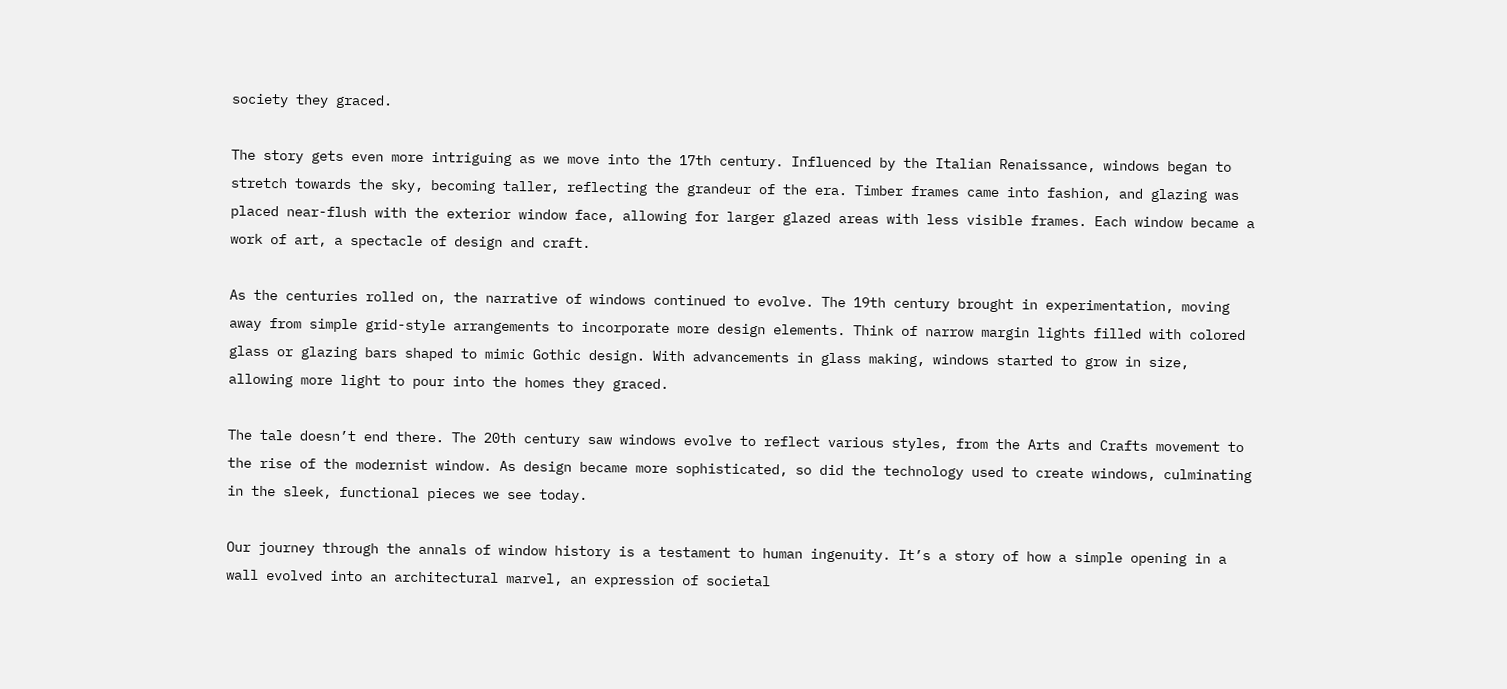society they graced.

The story gets even more intriguing as we move into the 17th century. Influenced by the Italian Renaissance, windows began to stretch towards the sky, becoming taller, reflecting the grandeur of the era. Timber frames came into fashion, and glazing was placed near-flush with the exterior window face, allowing for larger glazed areas with less visible frames. Each window became a work of art, a spectacle of design and craft.

As the centuries rolled on, the narrative of windows continued to evolve. The 19th century brought in experimentation, moving away from simple grid-style arrangements to incorporate more design elements. Think of narrow margin lights filled with colored glass or glazing bars shaped to mimic Gothic design. With advancements in glass making, windows started to grow in size, allowing more light to pour into the homes they graced.

The tale doesn’t end there. The 20th century saw windows evolve to reflect various styles, from the Arts and Crafts movement to the rise of the modernist window. As design became more sophisticated, so did the technology used to create windows, culminating in the sleek, functional pieces we see today.

Our journey through the annals of window history is a testament to human ingenuity. It’s a story of how a simple opening in a wall evolved into an architectural marvel, an expression of societal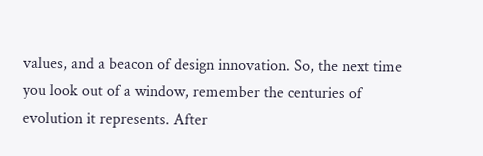values, and a beacon of design innovation. So, the next time you look out of a window, remember the centuries of evolution it represents. After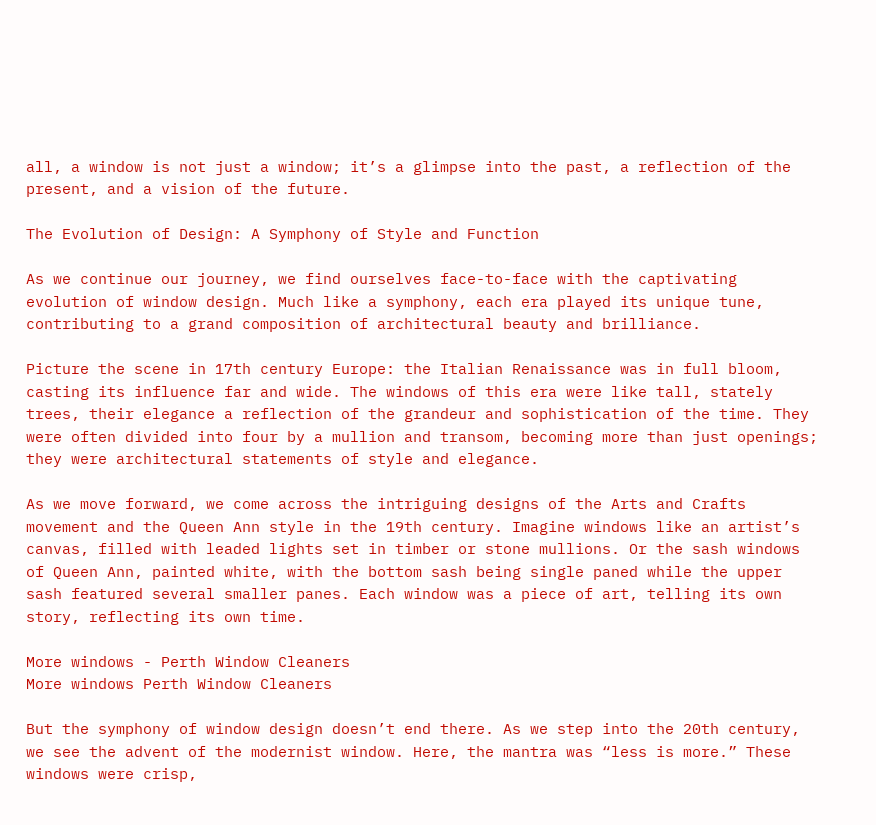all, a window is not just a window; it’s a glimpse into the past, a reflection of the present, and a vision of the future.

The Evolution of Design: A Symphony of Style and Function

As we continue our journey, we find ourselves face-to-face with the captivating evolution of window design. Much like a symphony, each era played its unique tune, contributing to a grand composition of architectural beauty and brilliance.

Picture the scene in 17th century Europe: the Italian Renaissance was in full bloom, casting its influence far and wide. The windows of this era were like tall, stately trees, their elegance a reflection of the grandeur and sophistication of the time. They were often divided into four by a mullion and transom, becoming more than just openings; they were architectural statements of style and elegance.

As we move forward, we come across the intriguing designs of the Arts and Crafts movement and the Queen Ann style in the 19th century. Imagine windows like an artist’s canvas, filled with leaded lights set in timber or stone mullions. Or the sash windows of Queen Ann, painted white, with the bottom sash being single paned while the upper sash featured several smaller panes. Each window was a piece of art, telling its own story, reflecting its own time.

More windows - Perth Window Cleaners
More windows Perth Window Cleaners

But the symphony of window design doesn’t end there. As we step into the 20th century, we see the advent of the modernist window. Here, the mantra was “less is more.” These windows were crisp,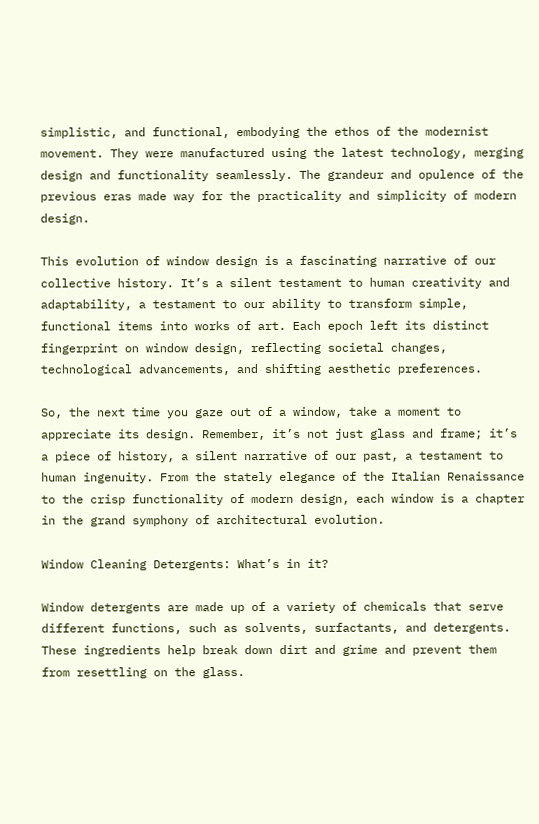simplistic, and functional, embodying the ethos of the modernist movement. They were manufactured using the latest technology, merging design and functionality seamlessly. The grandeur and opulence of the previous eras made way for the practicality and simplicity of modern design.

This evolution of window design is a fascinating narrative of our collective history. It’s a silent testament to human creativity and adaptability, a testament to our ability to transform simple, functional items into works of art. Each epoch left its distinct fingerprint on window design, reflecting societal changes, technological advancements, and shifting aesthetic preferences.

So, the next time you gaze out of a window, take a moment to appreciate its design. Remember, it’s not just glass and frame; it’s a piece of history, a silent narrative of our past, a testament to human ingenuity. From the stately elegance of the Italian Renaissance to the crisp functionality of modern design, each window is a chapter in the grand symphony of architectural evolution.

Window Cleaning Detergents: What’s in it?

Window detergents are made up of a variety of chemicals that serve different functions, such as solvents, surfactants, and detergents. These ingredients help break down dirt and grime and prevent them from resettling on the glass.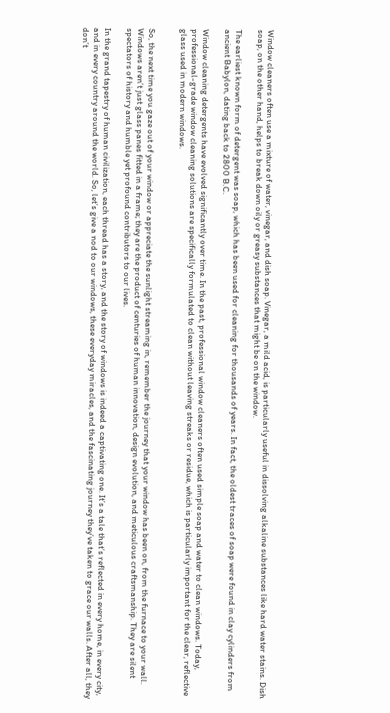Window cleaners often use a mixture of water, vinegar, and dish soap. Vinegar, a mild acid, is particularly useful in dissolving alkaline substances like hard water stains. Dish soap, on the other hand, helps to break down oily or greasy substances that might be on the window.

The earliest known form of detergent was soap, which has been used for cleaning for thousands of years. In fact, the oldest traces of soap were found in clay cylinders from ancient Babylon, dating back to 2800 B.C.

Window cleaning detergents have evolved significantly over time. In the past, professional window cleaners often used simple soap and water to clean windows. Today, professional-grade window cleaning solutions are specifically formulated to clean without leaving streaks or residue, which is particularly important for the clear, reflective glass used in modern windows.


So, the next time you gaze out of your window or appreciate the sunlight streaming in, remember the journey that your window has been on, from the furnace to your wall. Windows aren’t just glass panes fitted in a frame; they are the product of centuries of human innovation, design evolution, and meticulous craftsmanship. They are silent spectators of history and humble yet profound contributors to our lives.

In the grand tapestry of human civilization, each thread has a story, and the story of windows is indeed a captivating one. It’s a tale that’s reflected in every home, in every city, and in every country around the world. So, let’s give a nod to our windows, these everyday miracles, and the fascinating journey they’ve taken to grace our walls. After all, they don’t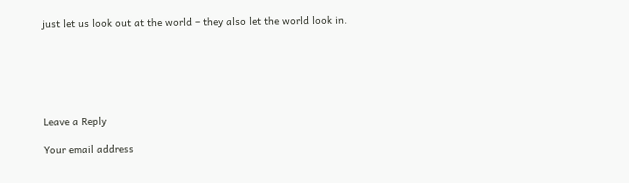just let us look out at the world – they also let the world look in.






Leave a Reply

Your email address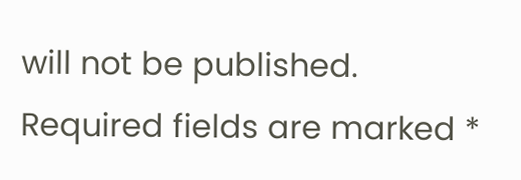will not be published. Required fields are marked *